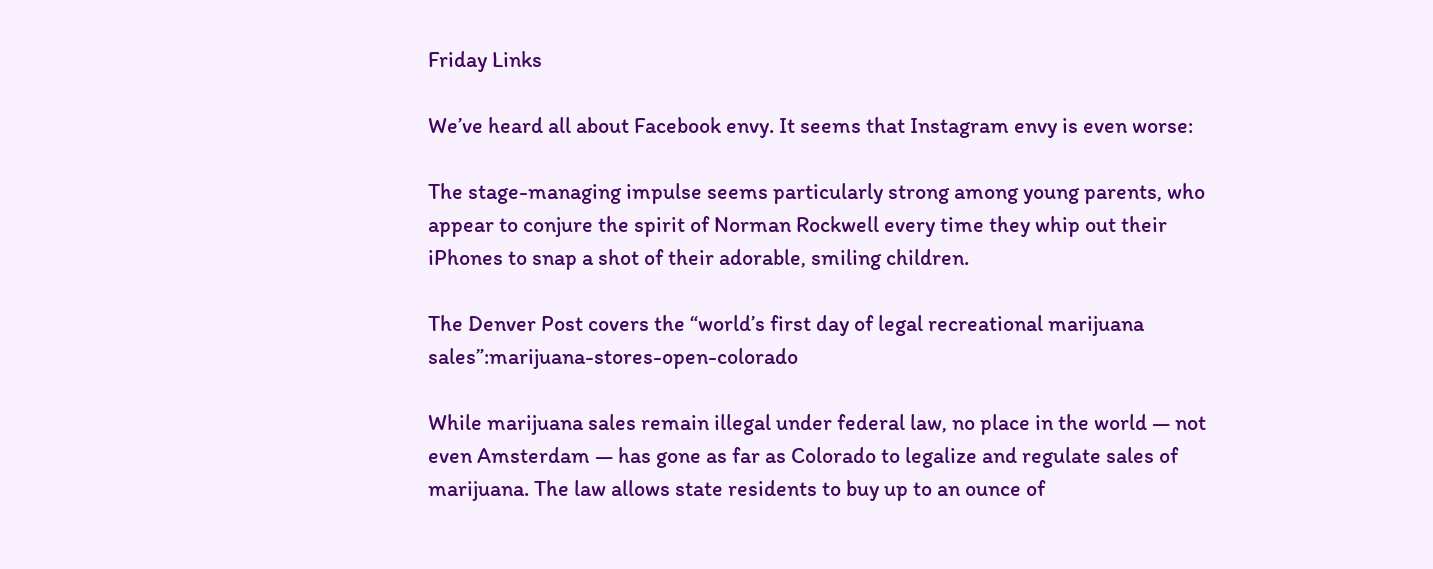Friday Links

We’ve heard all about Facebook envy. It seems that Instagram envy is even worse:

The stage-managing impulse seems particularly strong among young parents, who appear to conjure the spirit of Norman Rockwell every time they whip out their iPhones to snap a shot of their adorable, smiling children.

The Denver Post covers the “world’s first day of legal recreational marijuana sales”:marijuana-stores-open-colorado

While marijuana sales remain illegal under federal law, no place in the world — not even Amsterdam — has gone as far as Colorado to legalize and regulate sales of marijuana. The law allows state residents to buy up to an ounce of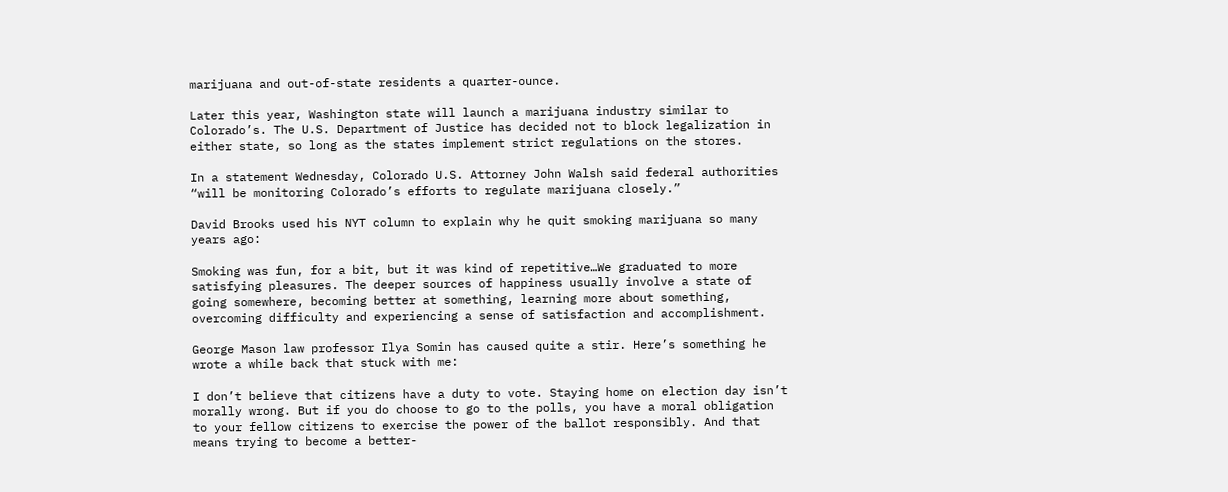marijuana and out-of-state residents a quarter-ounce.

Later this year, Washington state will launch a marijuana industry similar to Colorado’s. The U.S. Department of Justice has decided not to block legalization in either state, so long as the states implement strict regulations on the stores.

In a statement Wednesday, Colorado U.S. Attorney John Walsh said federal authorities “will be monitoring Colorado’s efforts to regulate marijuana closely.”

David Brooks used his NYT column to explain why he quit smoking marijuana so many years ago:

Smoking was fun, for a bit, but it was kind of repetitive…We graduated to more satisfying pleasures. The deeper sources of happiness usually involve a state of going somewhere, becoming better at something, learning more about something, overcoming difficulty and experiencing a sense of satisfaction and accomplishment.

George Mason law professor Ilya Somin has caused quite a stir. Here’s something he wrote a while back that stuck with me:

I don’t believe that citizens have a duty to vote. Staying home on election day isn’t morally wrong. But if you do choose to go to the polls, you have a moral obligation to your fellow citizens to exercise the power of the ballot responsibly. And that means trying to become a better-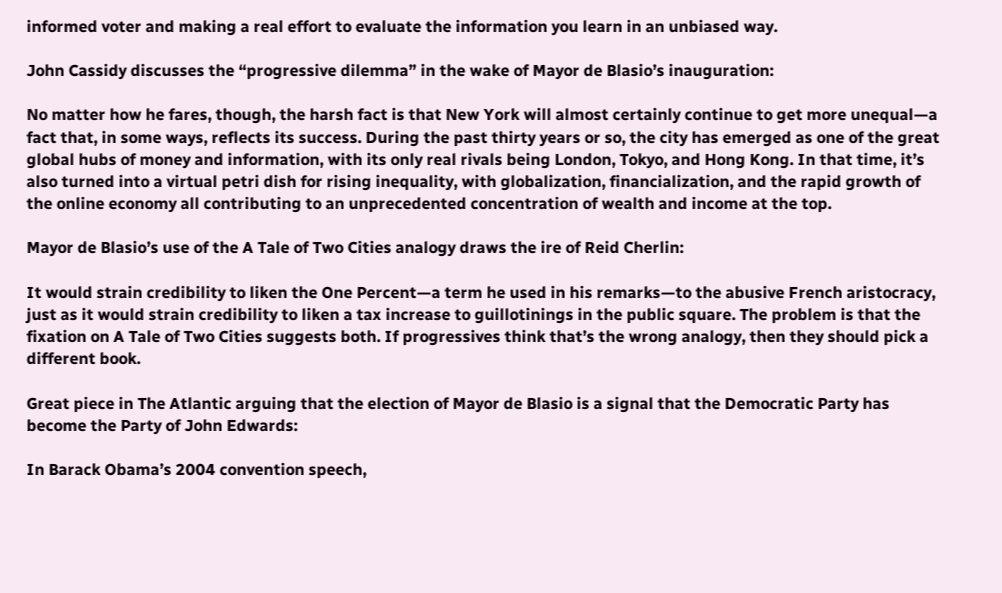informed voter and making a real effort to evaluate the information you learn in an unbiased way.

John Cassidy discusses the “progressive dilemma” in the wake of Mayor de Blasio’s inauguration:

No matter how he fares, though, the harsh fact is that New York will almost certainly continue to get more unequal—a fact that, in some ways, reflects its success. During the past thirty years or so, the city has emerged as one of the great global hubs of money and information, with its only real rivals being London, Tokyo, and Hong Kong. In that time, it’s also turned into a virtual petri dish for rising inequality, with globalization, financialization, and the rapid growth of the online economy all contributing to an unprecedented concentration of wealth and income at the top.

Mayor de Blasio’s use of the A Tale of Two Cities analogy draws the ire of Reid Cherlin:

It would strain credibility to liken the One Percent—a term he used in his remarks—to the abusive French aristocracy, just as it would strain credibility to liken a tax increase to guillotinings in the public square. The problem is that the fixation on A Tale of Two Cities suggests both. If progressives think that’s the wrong analogy, then they should pick a different book.

Great piece in The Atlantic arguing that the election of Mayor de Blasio is a signal that the Democratic Party has become the Party of John Edwards:

In Barack Obama’s 2004 convention speech,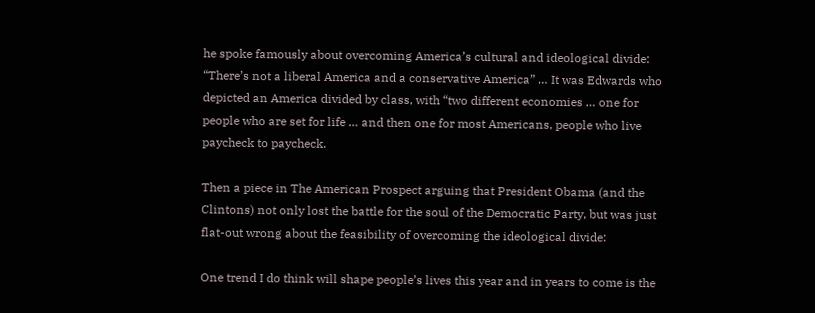he spoke famously about overcoming America’s cultural and ideological divide: “There’s not a liberal America and a conservative America” … It was Edwards who depicted an America divided by class, with “two different economies … one for people who are set for life … and then one for most Americans, people who live paycheck to paycheck.

Then a piece in The American Prospect arguing that President Obama (and the Clintons) not only lost the battle for the soul of the Democratic Party, but was just flat-out wrong about the feasibility of overcoming the ideological divide:

One trend I do think will shape people’s lives this year and in years to come is the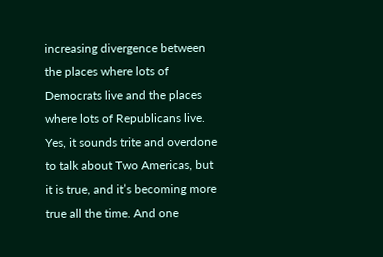increasing divergence between the places where lots of Democrats live and the places where lots of Republicans live. Yes, it sounds trite and overdone to talk about Two Americas, but it is true, and it’s becoming more true all the time. And one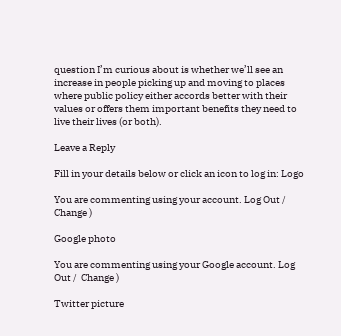question I’m curious about is whether we’ll see an increase in people picking up and moving to places where public policy either accords better with their values or offers them important benefits they need to live their lives (or both).

Leave a Reply

Fill in your details below or click an icon to log in: Logo

You are commenting using your account. Log Out /  Change )

Google photo

You are commenting using your Google account. Log Out /  Change )

Twitter picture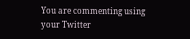You are commenting using your Twitter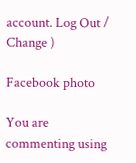account. Log Out /  Change )

Facebook photo

You are commenting using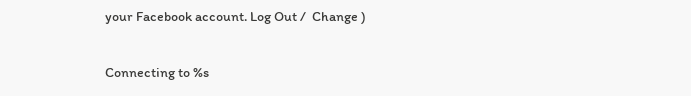your Facebook account. Log Out /  Change )

Connecting to %s